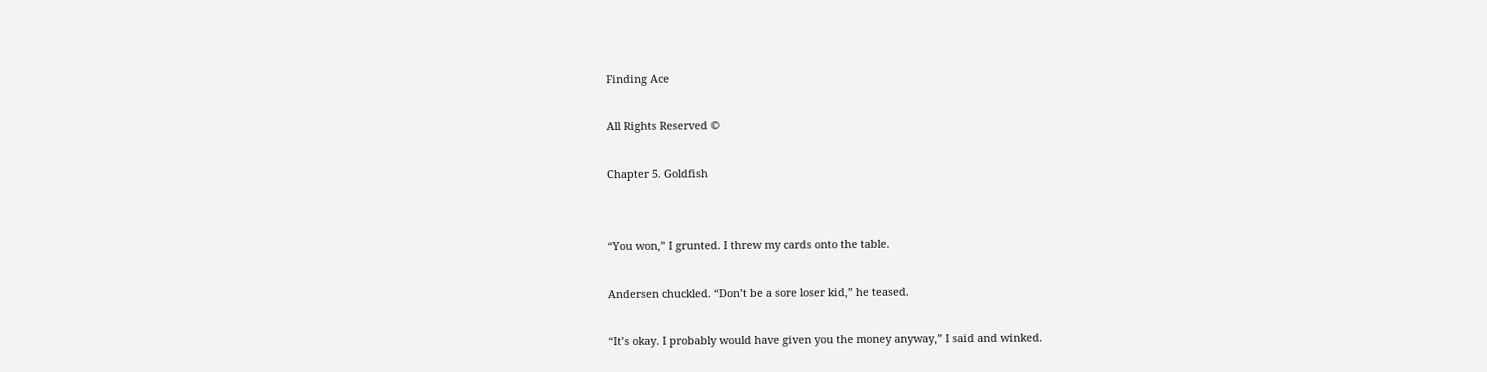Finding Ace

All Rights Reserved ©

Chapter 5. Goldfish


“You won,” I grunted. I threw my cards onto the table.

Andersen chuckled. “Don’t be a sore loser kid,” he teased.

“It’s okay. I probably would have given you the money anyway,” I said and winked.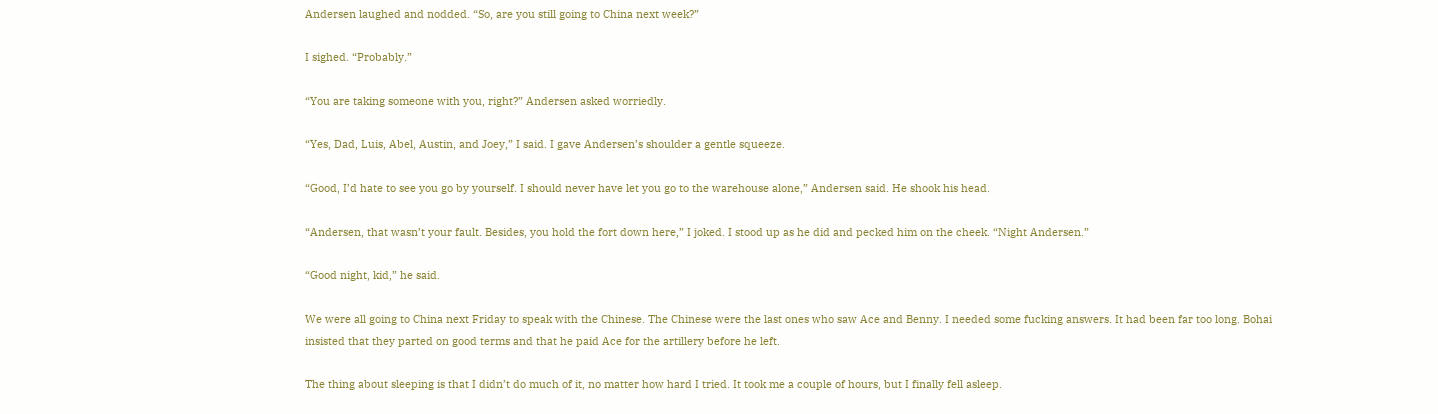Andersen laughed and nodded. “So, are you still going to China next week?”

I sighed. “Probably.”

“You are taking someone with you, right?” Andersen asked worriedly.

“Yes, Dad, Luis, Abel, Austin, and Joey,” I said. I gave Andersen’s shoulder a gentle squeeze.

“Good, I’d hate to see you go by yourself. I should never have let you go to the warehouse alone,” Andersen said. He shook his head.

“Andersen, that wasn’t your fault. Besides, you hold the fort down here,” I joked. I stood up as he did and pecked him on the cheek. “Night Andersen.”

“Good night, kid,” he said.

We were all going to China next Friday to speak with the Chinese. The Chinese were the last ones who saw Ace and Benny. I needed some fucking answers. It had been far too long. Bohai insisted that they parted on good terms and that he paid Ace for the artillery before he left.

The thing about sleeping is that I didn’t do much of it, no matter how hard I tried. It took me a couple of hours, but I finally fell asleep.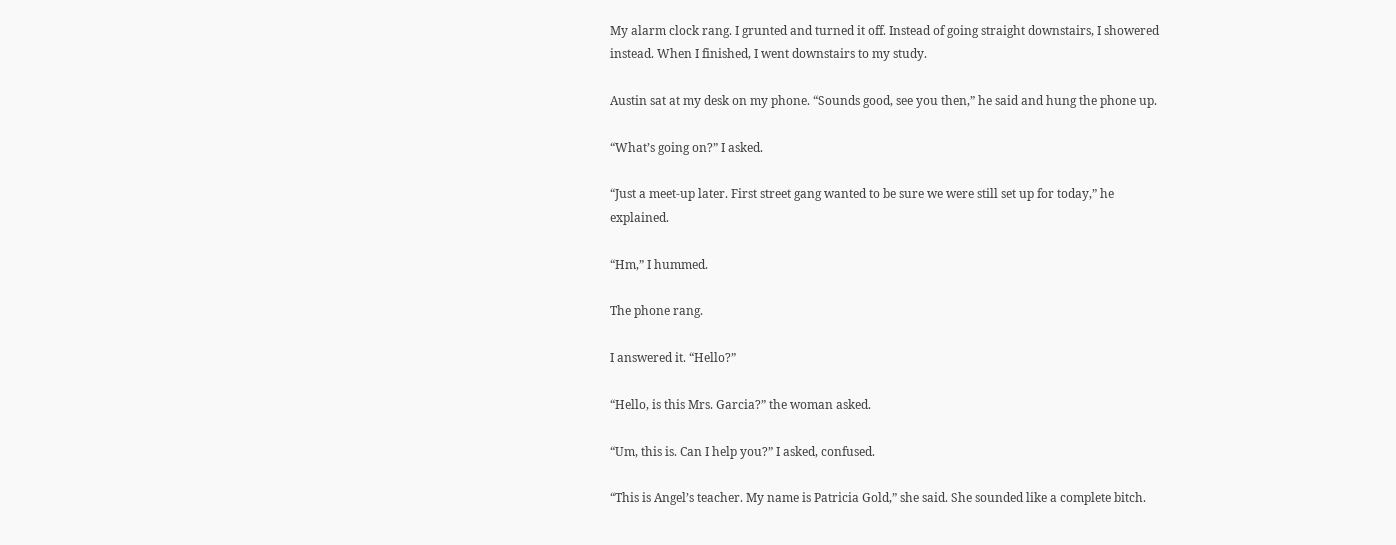My alarm clock rang. I grunted and turned it off. Instead of going straight downstairs, I showered instead. When I finished, I went downstairs to my study.

Austin sat at my desk on my phone. “Sounds good, see you then,” he said and hung the phone up.

“What’s going on?” I asked.

“Just a meet-up later. First street gang wanted to be sure we were still set up for today,” he explained.

“Hm,” I hummed.

The phone rang.

I answered it. “Hello?”

“Hello, is this Mrs. Garcia?” the woman asked.

“Um, this is. Can I help you?” I asked, confused.

“This is Angel’s teacher. My name is Patricia Gold,” she said. She sounded like a complete bitch.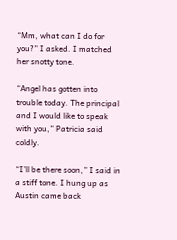“Mm, what can I do for you?” I asked. I matched her snotty tone.

“Angel has gotten into trouble today. The principal and I would like to speak with you,” Patricia said coldly.

“I’ll be there soon,” I said in a stiff tone. I hung up as Austin came back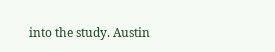into the study. Austin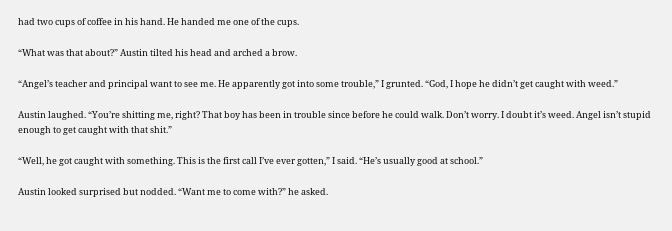had two cups of coffee in his hand. He handed me one of the cups.

“What was that about?” Austin tilted his head and arched a brow.

“Angel’s teacher and principal want to see me. He apparently got into some trouble,” I grunted. “God, I hope he didn’t get caught with weed.”

Austin laughed. “You’re shitting me, right? That boy has been in trouble since before he could walk. Don’t worry. I doubt it’s weed. Angel isn’t stupid enough to get caught with that shit.”

“Well, he got caught with something. This is the first call I’ve ever gotten,” I said. “He’s usually good at school.”

Austin looked surprised but nodded. “Want me to come with?” he asked.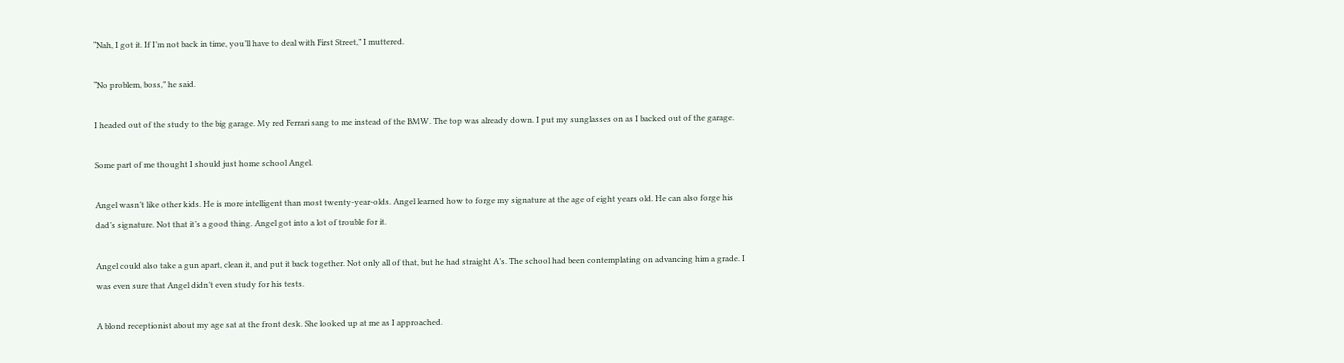“Nah, I got it. If I’m not back in time, you’ll have to deal with First Street,” I muttered.

“No problem, boss,” he said.

I headed out of the study to the big garage. My red Ferrari sang to me instead of the BMW. The top was already down. I put my sunglasses on as I backed out of the garage.

Some part of me thought I should just home school Angel.

Angel wasn’t like other kids. He is more intelligent than most twenty-year-olds. Angel learned how to forge my signature at the age of eight years old. He can also forge his dad’s signature. Not that it’s a good thing. Angel got into a lot of trouble for it.

Angel could also take a gun apart, clean it, and put it back together. Not only all of that, but he had straight A’s. The school had been contemplating on advancing him a grade. I was even sure that Angel didn’t even study for his tests.

A blond receptionist about my age sat at the front desk. She looked up at me as I approached.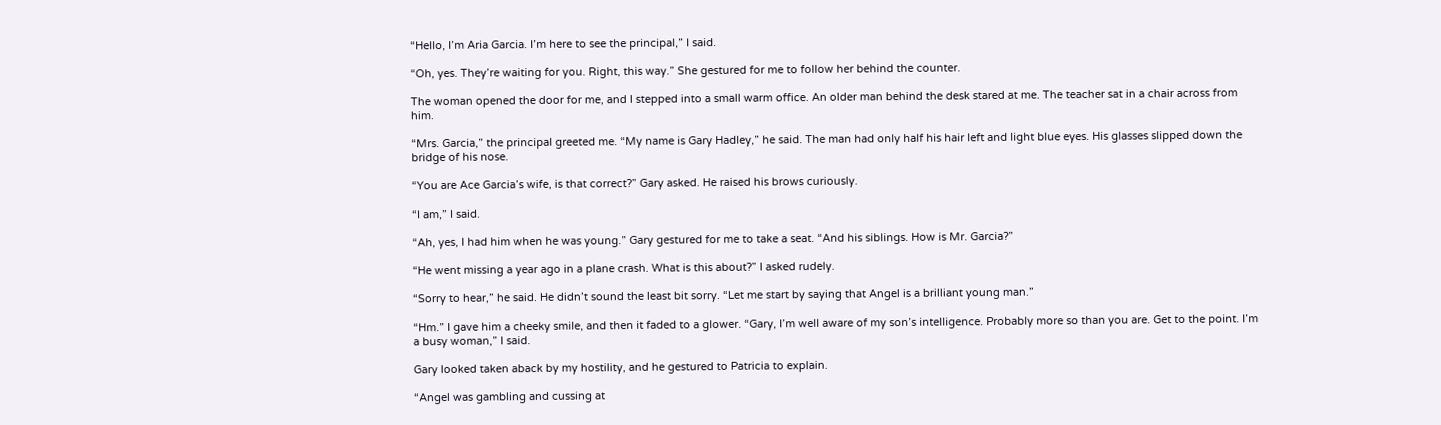“Hello, I’m Aria Garcia. I’m here to see the principal,” I said.

“Oh, yes. They’re waiting for you. Right, this way.” She gestured for me to follow her behind the counter.

The woman opened the door for me, and I stepped into a small warm office. An older man behind the desk stared at me. The teacher sat in a chair across from him.

“Mrs. Garcia,” the principal greeted me. “My name is Gary Hadley,” he said. The man had only half his hair left and light blue eyes. His glasses slipped down the bridge of his nose.

“You are Ace Garcia’s wife, is that correct?” Gary asked. He raised his brows curiously.

“I am,” I said.

“Ah, yes, I had him when he was young.” Gary gestured for me to take a seat. “And his siblings. How is Mr. Garcia?”

“He went missing a year ago in a plane crash. What is this about?” I asked rudely.

“Sorry to hear,” he said. He didn’t sound the least bit sorry. “Let me start by saying that Angel is a brilliant young man.”

“Hm.” I gave him a cheeky smile, and then it faded to a glower. “Gary, I’m well aware of my son’s intelligence. Probably more so than you are. Get to the point. I’m a busy woman,” I said.

Gary looked taken aback by my hostility, and he gestured to Patricia to explain.

“Angel was gambling and cussing at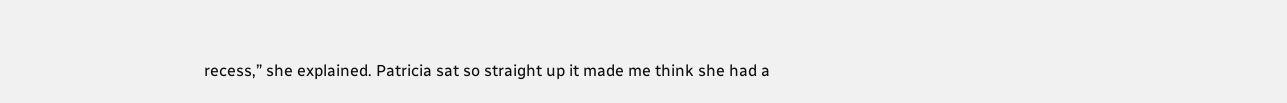recess,” she explained. Patricia sat so straight up it made me think she had a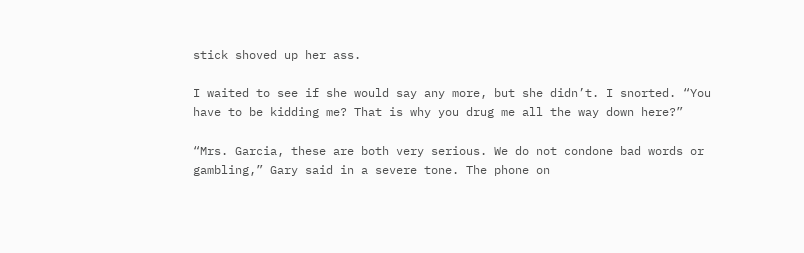stick shoved up her ass.

I waited to see if she would say any more, but she didn’t. I snorted. “You have to be kidding me? That is why you drug me all the way down here?”

“Mrs. Garcia, these are both very serious. We do not condone bad words or gambling,” Gary said in a severe tone. The phone on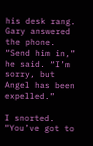his desk rang. Gary answered the phone. “Send him in,” he said. “I’m sorry, but Angel has been expelled.”

I snorted. “You’ve got to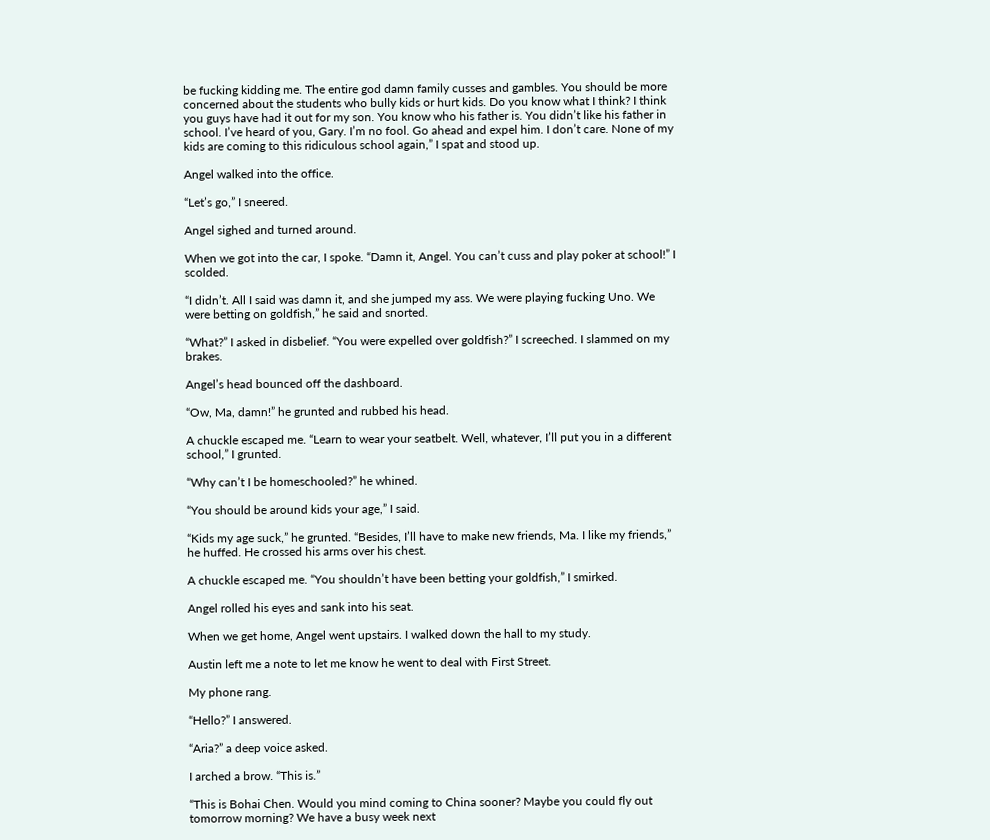be fucking kidding me. The entire god damn family cusses and gambles. You should be more concerned about the students who bully kids or hurt kids. Do you know what I think? I think you guys have had it out for my son. You know who his father is. You didn’t like his father in school. I’ve heard of you, Gary. I’m no fool. Go ahead and expel him. I don’t care. None of my kids are coming to this ridiculous school again,” I spat and stood up.

Angel walked into the office.

“Let’s go,” I sneered.

Angel sighed and turned around.

When we got into the car, I spoke. “Damn it, Angel. You can’t cuss and play poker at school!” I scolded.

“I didn’t. All I said was damn it, and she jumped my ass. We were playing fucking Uno. We were betting on goldfish,” he said and snorted.

“What?” I asked in disbelief. “You were expelled over goldfish?” I screeched. I slammed on my brakes.

Angel’s head bounced off the dashboard.

“Ow, Ma, damn!” he grunted and rubbed his head.

A chuckle escaped me. “Learn to wear your seatbelt. Well, whatever, I’ll put you in a different school,” I grunted.

“Why can’t I be homeschooled?” he whined.

“You should be around kids your age,” I said.

“Kids my age suck,” he grunted. “Besides, I’ll have to make new friends, Ma. I like my friends,” he huffed. He crossed his arms over his chest.

A chuckle escaped me. “You shouldn’t have been betting your goldfish,” I smirked.

Angel rolled his eyes and sank into his seat.

When we get home, Angel went upstairs. I walked down the hall to my study.

Austin left me a note to let me know he went to deal with First Street.

My phone rang.

“Hello?” I answered.

“Aria?” a deep voice asked.

I arched a brow. “This is.”

“This is Bohai Chen. Would you mind coming to China sooner? Maybe you could fly out tomorrow morning? We have a busy week next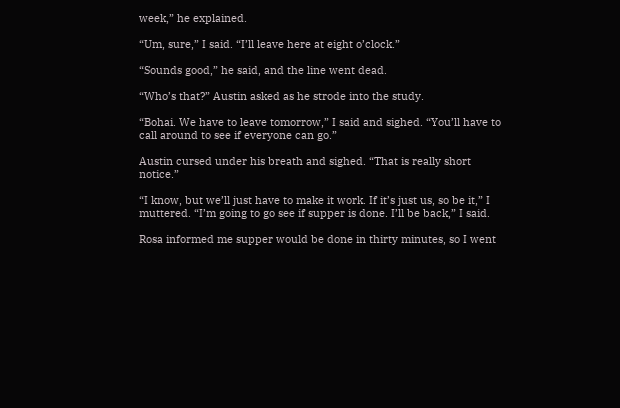week,” he explained.

“Um, sure,” I said. “I’ll leave here at eight o’clock.”

“Sounds good,” he said, and the line went dead.

“Who’s that?” Austin asked as he strode into the study.

“Bohai. We have to leave tomorrow,” I said and sighed. “You’ll have to call around to see if everyone can go.”

Austin cursed under his breath and sighed. “That is really short notice.”

“I know, but we’ll just have to make it work. If it’s just us, so be it,” I muttered. “I’m going to go see if supper is done. I’ll be back,” I said.

Rosa informed me supper would be done in thirty minutes, so I went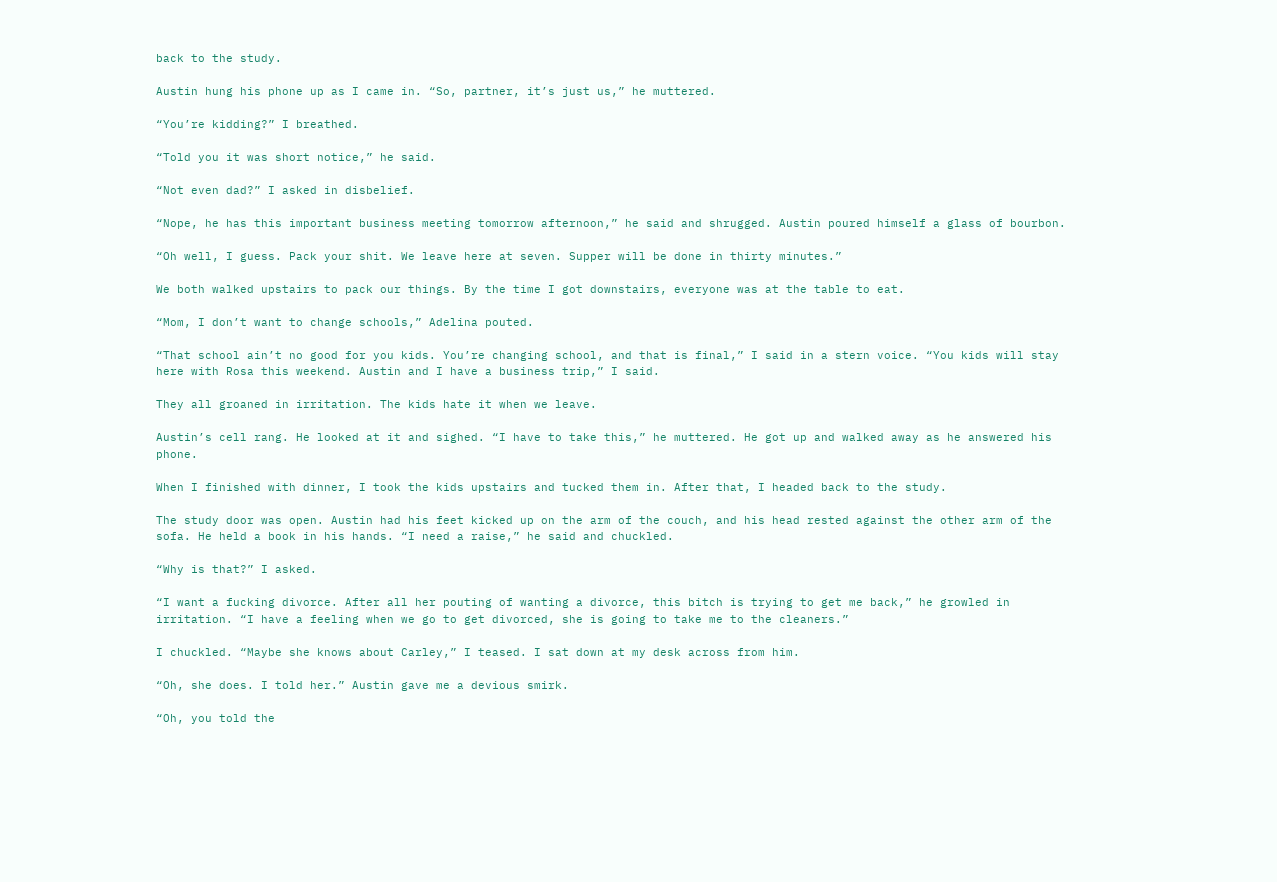back to the study.

Austin hung his phone up as I came in. “So, partner, it’s just us,” he muttered.

“You’re kidding?” I breathed.

“Told you it was short notice,” he said.

“Not even dad?” I asked in disbelief.

“Nope, he has this important business meeting tomorrow afternoon,” he said and shrugged. Austin poured himself a glass of bourbon.

“Oh well, I guess. Pack your shit. We leave here at seven. Supper will be done in thirty minutes.”

We both walked upstairs to pack our things. By the time I got downstairs, everyone was at the table to eat.

“Mom, I don’t want to change schools,” Adelina pouted.

“That school ain’t no good for you kids. You’re changing school, and that is final,” I said in a stern voice. “You kids will stay here with Rosa this weekend. Austin and I have a business trip,” I said.

They all groaned in irritation. The kids hate it when we leave.

Austin’s cell rang. He looked at it and sighed. “I have to take this,” he muttered. He got up and walked away as he answered his phone.

When I finished with dinner, I took the kids upstairs and tucked them in. After that, I headed back to the study.

The study door was open. Austin had his feet kicked up on the arm of the couch, and his head rested against the other arm of the sofa. He held a book in his hands. “I need a raise,” he said and chuckled.

“Why is that?” I asked.

“I want a fucking divorce. After all her pouting of wanting a divorce, this bitch is trying to get me back,” he growled in irritation. “I have a feeling when we go to get divorced, she is going to take me to the cleaners.”

I chuckled. “Maybe she knows about Carley,” I teased. I sat down at my desk across from him.

“Oh, she does. I told her.” Austin gave me a devious smirk.

“Oh, you told the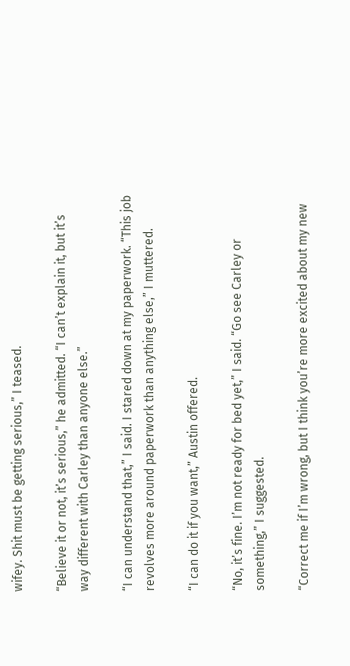wifey. Shit must be getting serious,” I teased.

“Believe it or not, it’s serious,” he admitted. “I can’t explain it, but it’s way different with Carley than anyone else.”

“I can understand that,” I said. I stared down at my paperwork. “This job revolves more around paperwork than anything else,” I muttered.

“I can do it if you want,” Austin offered.

“No, it’s fine. I’m not ready for bed yet,” I said. “Go see Carley or something,” I suggested.

“Correct me if I’m wrong, but I think you’re more excited about my new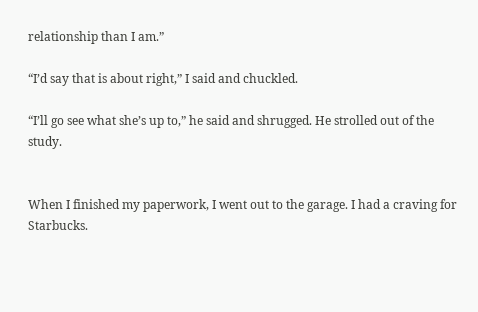relationship than I am.”

“I’d say that is about right,” I said and chuckled.

“I’ll go see what she’s up to,” he said and shrugged. He strolled out of the study.


When I finished my paperwork, I went out to the garage. I had a craving for Starbucks.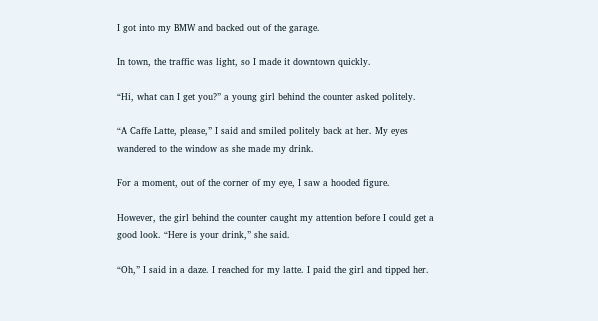I got into my BMW and backed out of the garage.

In town, the traffic was light, so I made it downtown quickly.

“Hi, what can I get you?” a young girl behind the counter asked politely.

“A Caffe Latte, please,” I said and smiled politely back at her. My eyes wandered to the window as she made my drink.

For a moment, out of the corner of my eye, I saw a hooded figure.

However, the girl behind the counter caught my attention before I could get a good look. “Here is your drink,” she said.

“Oh,” I said in a daze. I reached for my latte. I paid the girl and tipped her.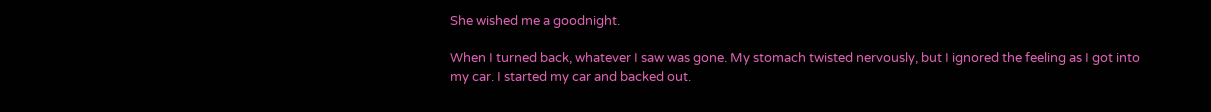She wished me a goodnight.

When I turned back, whatever I saw was gone. My stomach twisted nervously, but I ignored the feeling as I got into my car. I started my car and backed out.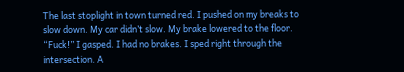The last stoplight in town turned red. I pushed on my breaks to slow down. My car didn’t slow. My brake lowered to the floor. “Fuck!” I gasped. I had no brakes. I sped right through the intersection. A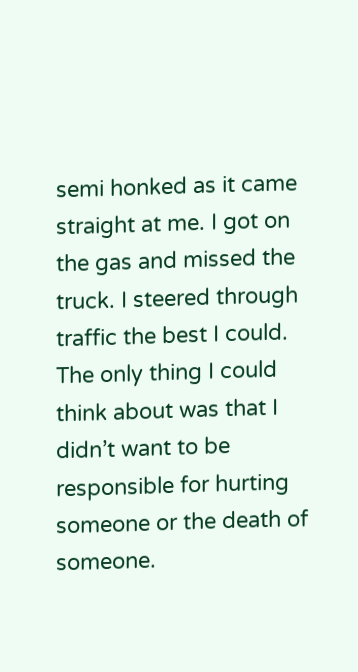semi honked as it came straight at me. I got on the gas and missed the truck. I steered through traffic the best I could. The only thing I could think about was that I didn’t want to be responsible for hurting someone or the death of someone.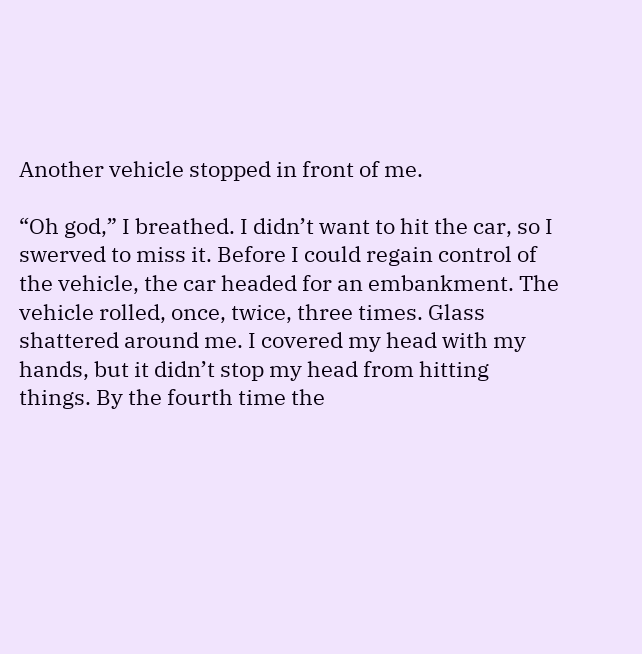Another vehicle stopped in front of me.

“Oh god,” I breathed. I didn’t want to hit the car, so I swerved to miss it. Before I could regain control of the vehicle, the car headed for an embankment. The vehicle rolled, once, twice, three times. Glass shattered around me. I covered my head with my hands, but it didn’t stop my head from hitting things. By the fourth time the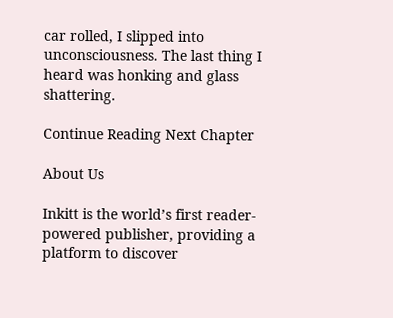car rolled, I slipped into unconsciousness. The last thing I heard was honking and glass shattering.

Continue Reading Next Chapter

About Us

Inkitt is the world’s first reader-powered publisher, providing a platform to discover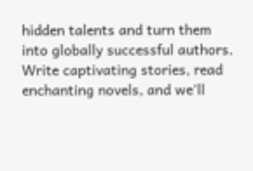hidden talents and turn them into globally successful authors. Write captivating stories, read enchanting novels, and we’ll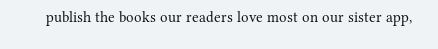publish the books our readers love most on our sister app,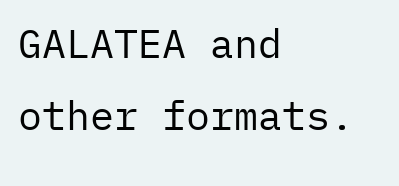GALATEA and other formats.